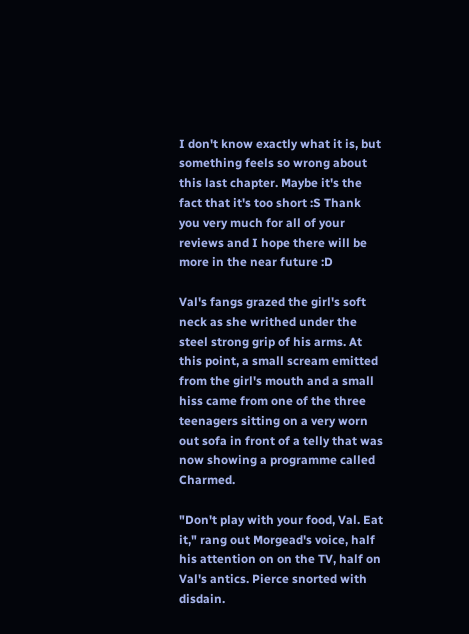I don't know exactly what it is, but something feels so wrong about this last chapter. Maybe it's the fact that it's too short :S Thank you very much for all of your reviews and I hope there will be more in the near future :D

Val's fangs grazed the girl's soft neck as she writhed under the steel strong grip of his arms. At this point, a small scream emitted from the girl's mouth and a small hiss came from one of the three teenagers sitting on a very worn out sofa in front of a telly that was now showing a programme called Charmed.

"Don't play with your food, Val. Eat it," rang out Morgead's voice, half his attention on on the TV, half on Val's antics. Pierce snorted with disdain.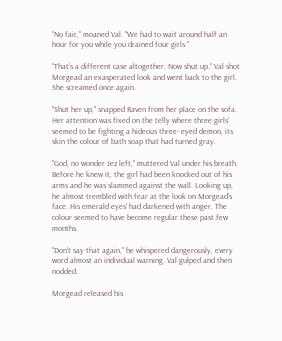"No fair," moaned Val. "We had to wait around half an hour for you while you drained four girls."

"That's a different case altogether. Now shut up." Val shot Morgead an exasperated look and went back to the girl. She screamed once again.

"Shut her up," snapped Raven from her place on the sofa. Her attention was fixed on the telly where three girls' seemed to be fighting a hideous three- eyed demon, its skin the colour of bath soap that had turned gray.

"God, no wonder Jez left," muttered Val under his breath. Before he knew it, the girl had been knocked out of his arms and he was slammed against the wall. Looking up, he almost trembled with fear at the look on Morgead's face. His emerald eyes' had darkened with anger. The colour seemed to have become regular these past few months.

"Don't say that again," he whispered dangerously, every word almost an individual warning. Val gulped and then nodded.

Morgead released his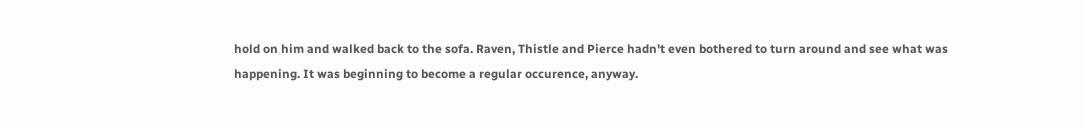hold on him and walked back to the sofa. Raven, Thistle and Pierce hadn't even bothered to turn around and see what was happening. It was beginning to become a regular occurence, anyway.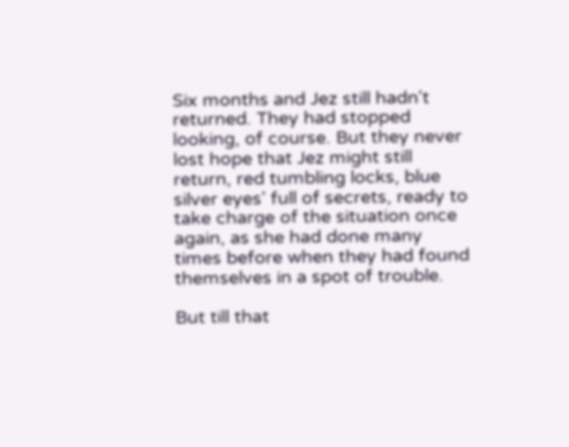Six months and Jez still hadn't returned. They had stopped looking, of course. But they never lost hope that Jez might still return, red tumbling locks, blue silver eyes' full of secrets, ready to take charge of the situation once again, as she had done many times before when they had found themselves in a spot of trouble.

But till that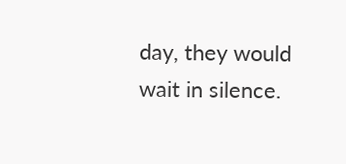day, they would wait in silence.